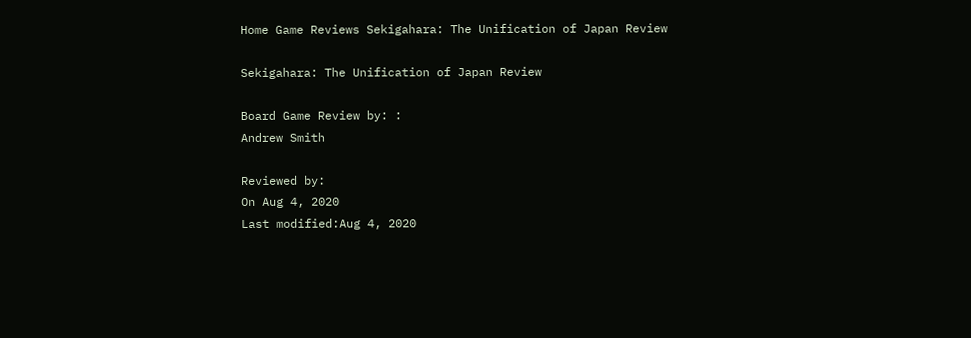Home Game Reviews Sekigahara: The Unification of Japan Review

Sekigahara: The Unification of Japan Review

Board Game Review by: :
Andrew Smith

Reviewed by:
On Aug 4, 2020
Last modified:Aug 4, 2020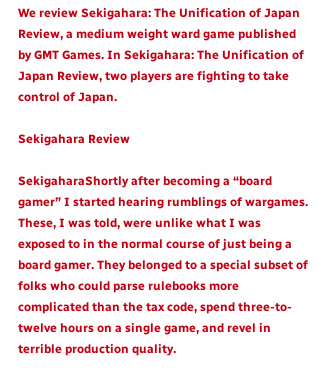We review Sekigahara: The Unification of Japan Review, a medium weight ward game published by GMT Games. In Sekigahara: The Unification of Japan Review, two players are fighting to take control of Japan.

Sekigahara Review

SekigaharaShortly after becoming a “board gamer” I started hearing rumblings of wargames. These, I was told, were unlike what I was exposed to in the normal course of just being a board gamer. They belonged to a special subset of folks who could parse rulebooks more complicated than the tax code, spend three-to-twelve hours on a single game, and revel in terrible production quality.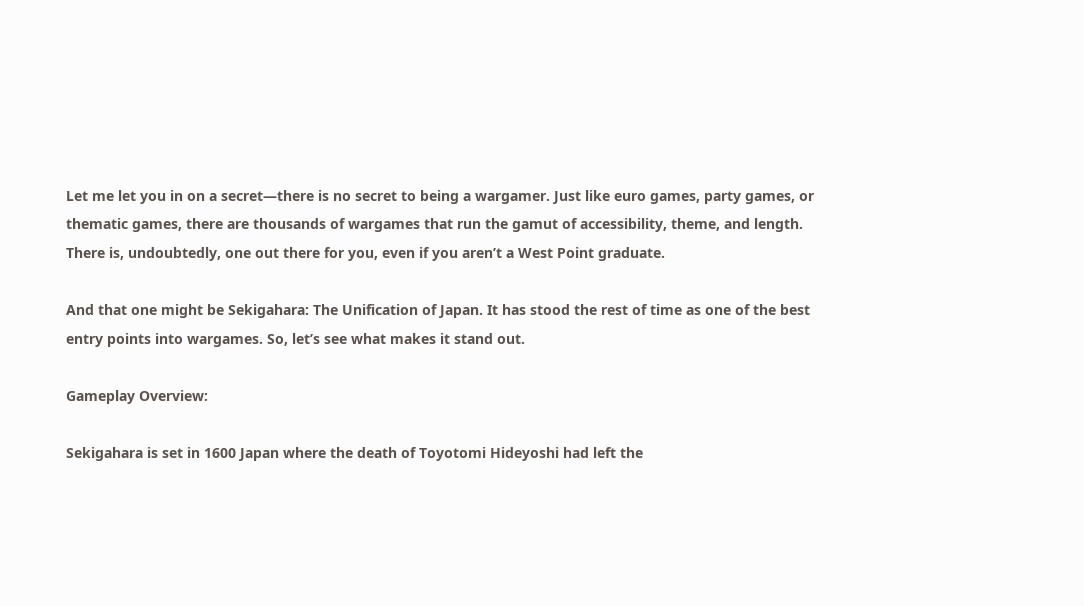Let me let you in on a secret—there is no secret to being a wargamer. Just like euro games, party games, or thematic games, there are thousands of wargames that run the gamut of accessibility, theme, and length. There is, undoubtedly, one out there for you, even if you aren’t a West Point graduate.

And that one might be Sekigahara: The Unification of Japan. It has stood the rest of time as one of the best entry points into wargames. So, let’s see what makes it stand out.

Gameplay Overview:

Sekigahara is set in 1600 Japan where the death of Toyotomi Hideyoshi had left the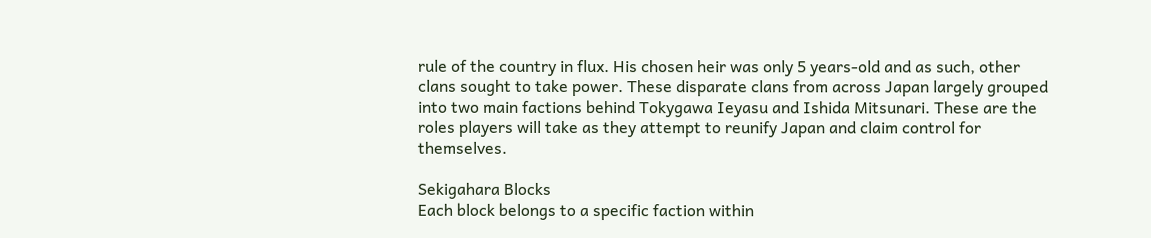rule of the country in flux. His chosen heir was only 5 years-old and as such, other clans sought to take power. These disparate clans from across Japan largely grouped into two main factions behind Tokygawa Ieyasu and Ishida Mitsunari. These are the roles players will take as they attempt to reunify Japan and claim control for themselves.

Sekigahara Blocks
Each block belongs to a specific faction within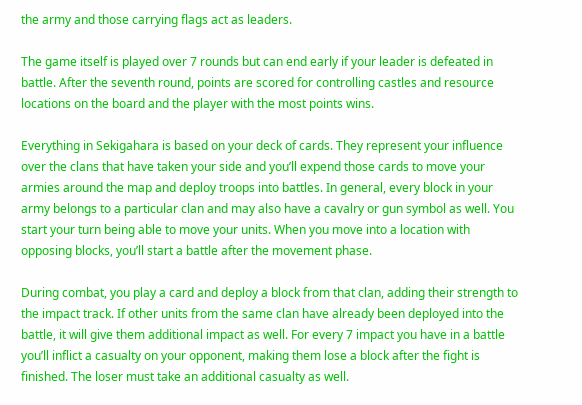the army and those carrying flags act as leaders.

The game itself is played over 7 rounds but can end early if your leader is defeated in battle. After the seventh round, points are scored for controlling castles and resource locations on the board and the player with the most points wins.

Everything in Sekigahara is based on your deck of cards. They represent your influence over the clans that have taken your side and you’ll expend those cards to move your armies around the map and deploy troops into battles. In general, every block in your army belongs to a particular clan and may also have a cavalry or gun symbol as well. You start your turn being able to move your units. When you move into a location with opposing blocks, you’ll start a battle after the movement phase.

During combat, you play a card and deploy a block from that clan, adding their strength to the impact track. If other units from the same clan have already been deployed into the battle, it will give them additional impact as well. For every 7 impact you have in a battle you’ll inflict a casualty on your opponent, making them lose a block after the fight is finished. The loser must take an additional casualty as well.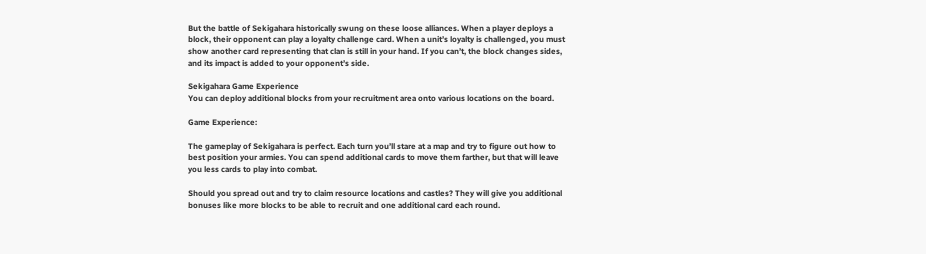But the battle of Sekigahara historically swung on these loose alliances. When a player deploys a block, their opponent can play a loyalty challenge card. When a unit’s loyalty is challenged, you must show another card representing that clan is still in your hand. If you can’t, the block changes sides, and its impact is added to your opponent’s side.

Sekigahara Game Experience
You can deploy additional blocks from your recruitment area onto various locations on the board.

Game Experience:

The gameplay of Sekigahara is perfect. Each turn you’ll stare at a map and try to figure out how to best position your armies. You can spend additional cards to move them farther, but that will leave you less cards to play into combat.

Should you spread out and try to claim resource locations and castles? They will give you additional bonuses like more blocks to be able to recruit and one additional card each round.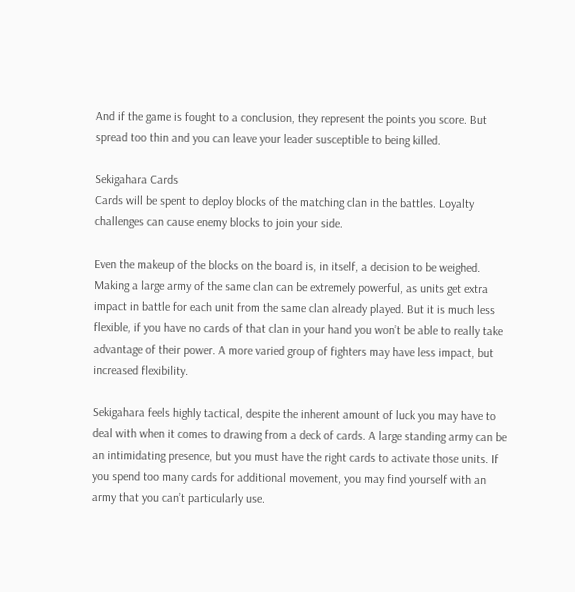And if the game is fought to a conclusion, they represent the points you score. But spread too thin and you can leave your leader susceptible to being killed.

Sekigahara Cards
Cards will be spent to deploy blocks of the matching clan in the battles. Loyalty challenges can cause enemy blocks to join your side.

Even the makeup of the blocks on the board is, in itself, a decision to be weighed. Making a large army of the same clan can be extremely powerful, as units get extra impact in battle for each unit from the same clan already played. But it is much less flexible, if you have no cards of that clan in your hand you won’t be able to really take advantage of their power. A more varied group of fighters may have less impact, but increased flexibility.

Sekigahara feels highly tactical, despite the inherent amount of luck you may have to deal with when it comes to drawing from a deck of cards. A large standing army can be an intimidating presence, but you must have the right cards to activate those units. If you spend too many cards for additional movement, you may find yourself with an army that you can’t particularly use.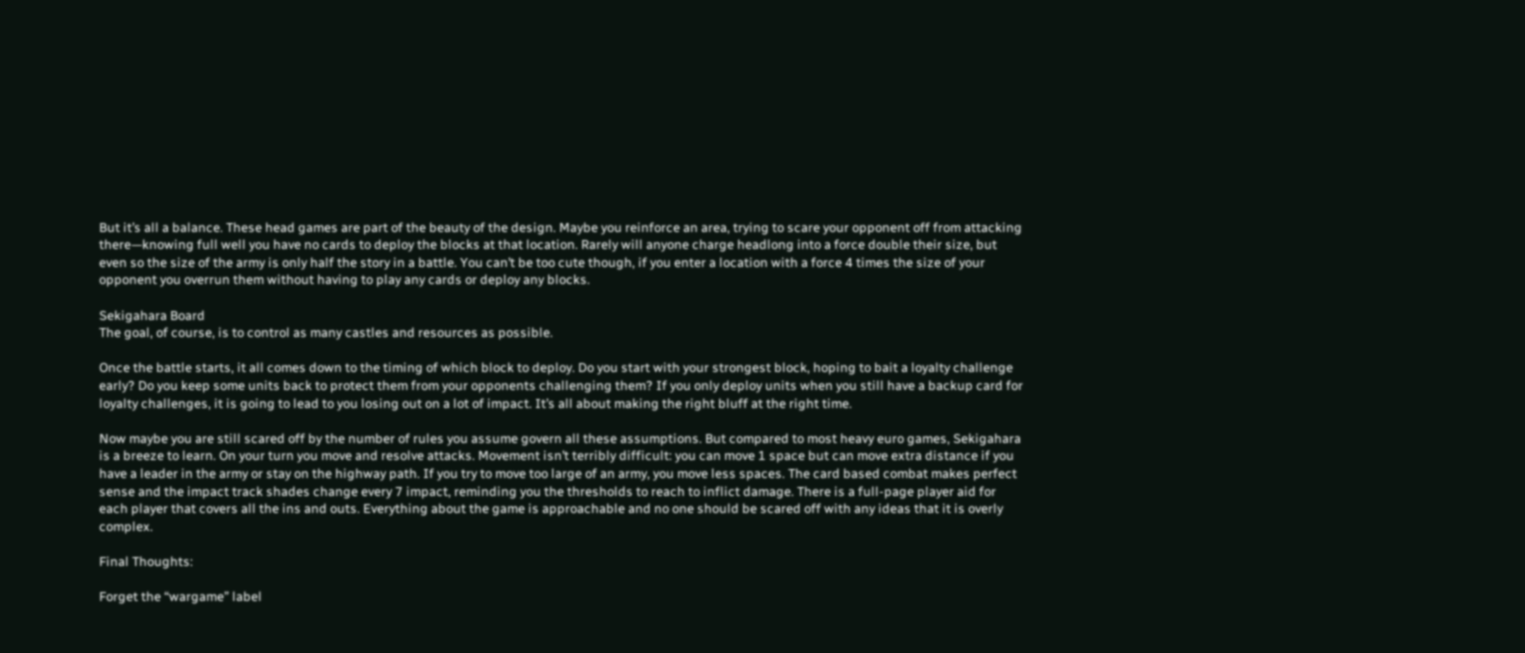But it’s all a balance. These head games are part of the beauty of the design. Maybe you reinforce an area, trying to scare your opponent off from attacking there—knowing full well you have no cards to deploy the blocks at that location. Rarely will anyone charge headlong into a force double their size, but even so the size of the army is only half the story in a battle. You can’t be too cute though, if you enter a location with a force 4 times the size of your opponent you overrun them without having to play any cards or deploy any blocks.

Sekigahara Board
The goal, of course, is to control as many castles and resources as possible.

Once the battle starts, it all comes down to the timing of which block to deploy. Do you start with your strongest block, hoping to bait a loyalty challenge early? Do you keep some units back to protect them from your opponents challenging them? If you only deploy units when you still have a backup card for loyalty challenges, it is going to lead to you losing out on a lot of impact. It’s all about making the right bluff at the right time.

Now maybe you are still scared off by the number of rules you assume govern all these assumptions. But compared to most heavy euro games, Sekigahara is a breeze to learn. On your turn you move and resolve attacks. Movement isn’t terribly difficult: you can move 1 space but can move extra distance if you have a leader in the army or stay on the highway path. If you try to move too large of an army, you move less spaces. The card based combat makes perfect sense and the impact track shades change every 7 impact, reminding you the thresholds to reach to inflict damage. There is a full-page player aid for each player that covers all the ins and outs. Everything about the game is approachable and no one should be scared off with any ideas that it is overly complex.

Final Thoughts:

Forget the “wargame” label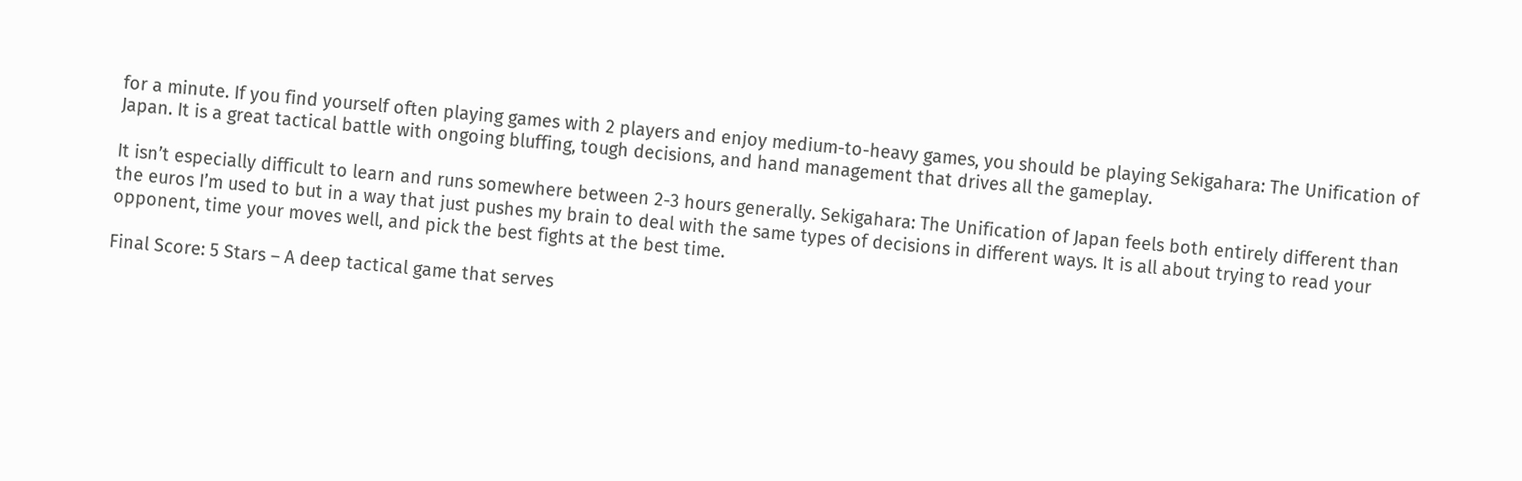for a minute. If you find yourself often playing games with 2 players and enjoy medium-to-heavy games, you should be playing Sekigahara: The Unification of Japan. It is a great tactical battle with ongoing bluffing, tough decisions, and hand management that drives all the gameplay.

It isn’t especially difficult to learn and runs somewhere between 2-3 hours generally. Sekigahara: The Unification of Japan feels both entirely different than the euros I’m used to but in a way that just pushes my brain to deal with the same types of decisions in different ways. It is all about trying to read your opponent, time your moves well, and pick the best fights at the best time.

Final Score: 5 Stars – A deep tactical game that serves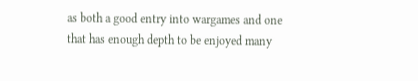as both a good entry into wargames and one that has enough depth to be enjoyed many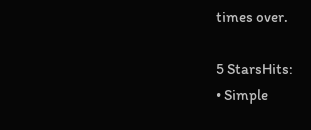times over.

5 StarsHits:
• Simple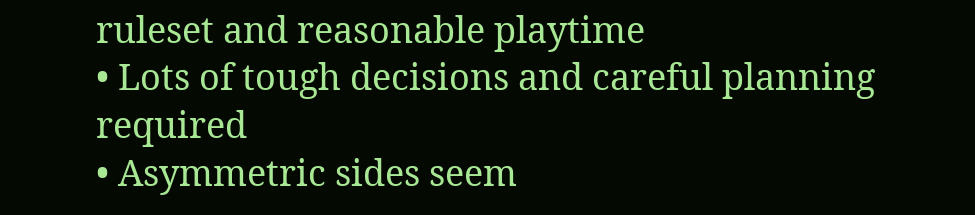ruleset and reasonable playtime
• Lots of tough decisions and careful planning required
• Asymmetric sides seem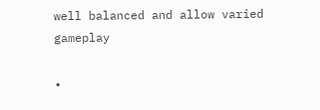well balanced and allow varied gameplay

•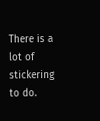There is a lot of stickering to do.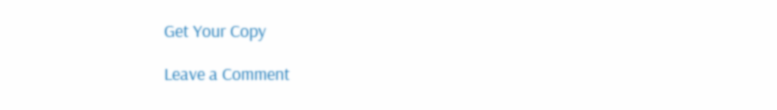Get Your Copy

Leave a Comment